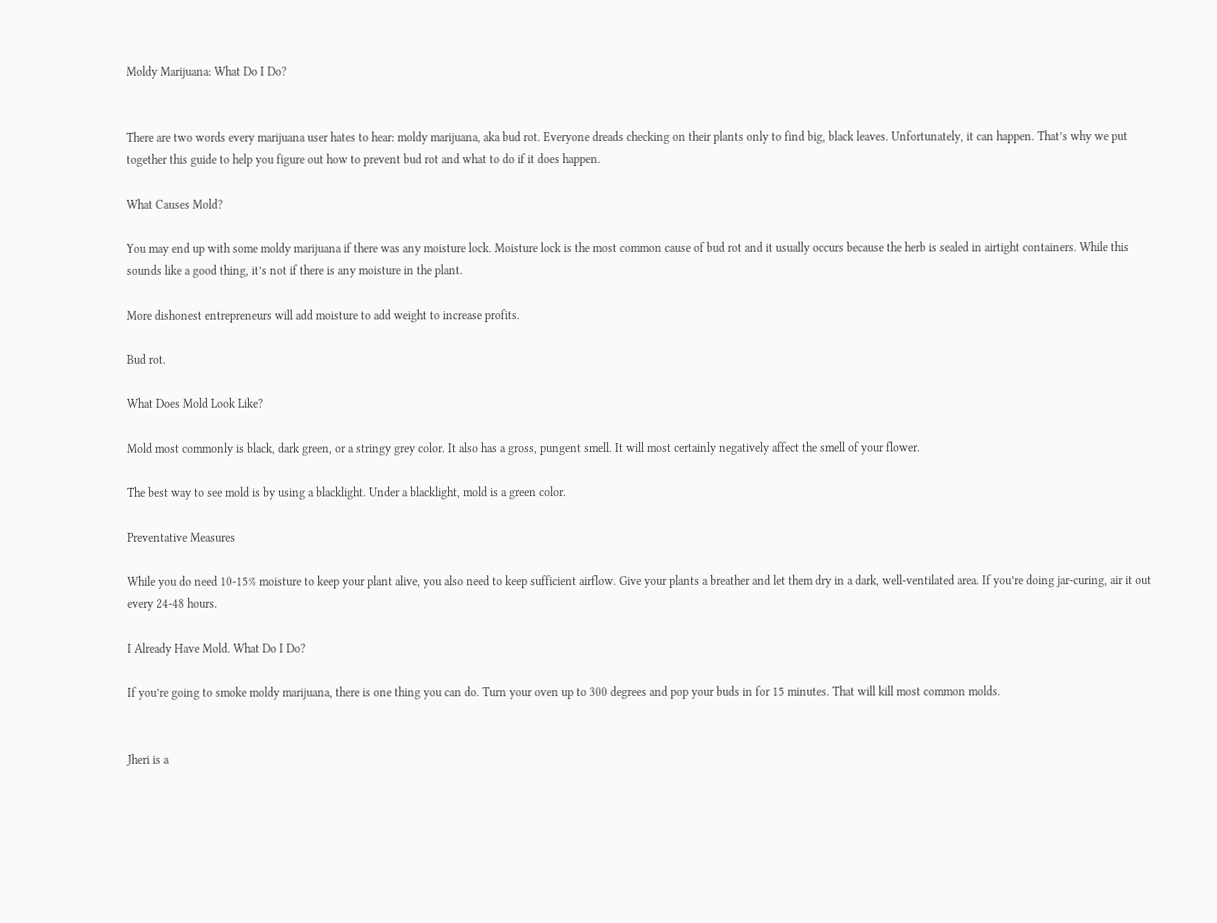Moldy Marijuana: What Do I Do?


There are two words every marijuana user hates to hear: moldy marijuana, aka bud rot. Everyone dreads checking on their plants only to find big, black leaves. Unfortunately, it can happen. That’s why we put together this guide to help you figure out how to prevent bud rot and what to do if it does happen.

What Causes Mold?

You may end up with some moldy marijuana if there was any moisture lock. Moisture lock is the most common cause of bud rot and it usually occurs because the herb is sealed in airtight containers. While this sounds like a good thing, it’s not if there is any moisture in the plant.

More dishonest entrepreneurs will add moisture to add weight to increase profits.

Bud rot.

What Does Mold Look Like?

Mold most commonly is black, dark green, or a stringy grey color. It also has a gross, pungent smell. It will most certainly negatively affect the smell of your flower.

The best way to see mold is by using a blacklight. Under a blacklight, mold is a green color.

Preventative Measures

While you do need 10-15% moisture to keep your plant alive, you also need to keep sufficient airflow. Give your plants a breather and let them dry in a dark, well-ventilated area. If you’re doing jar-curing, air it out every 24-48 hours.

I Already Have Mold. What Do I Do?

If you’re going to smoke moldy marijuana, there is one thing you can do. Turn your oven up to 300 degrees and pop your buds in for 15 minutes. That will kill most common molds.


Jheri is a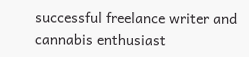successful freelance writer and cannabis enthusiast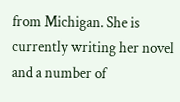from Michigan. She is currently writing her novel and a number of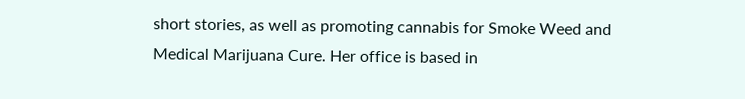short stories, as well as promoting cannabis for Smoke Weed and Medical Marijuana Cure. Her office is based in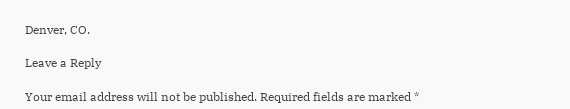Denver, CO.

Leave a Reply

Your email address will not be published. Required fields are marked *